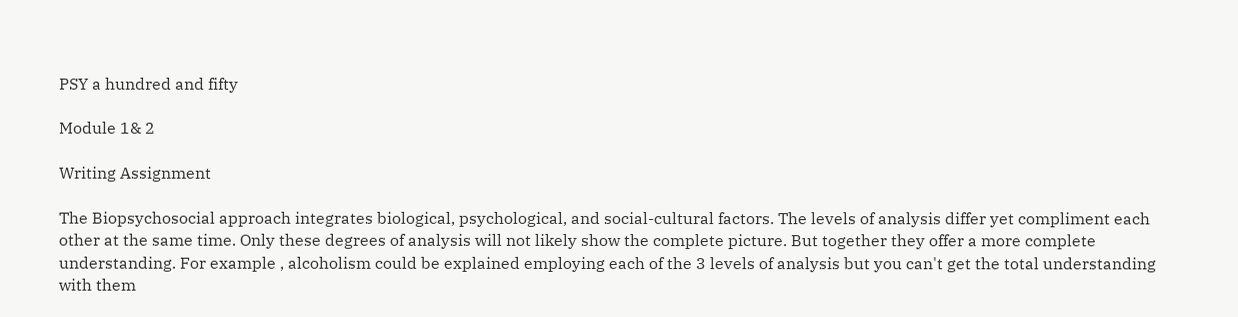PSY a hundred and fifty

Module 1& 2

Writing Assignment

The Biopsychosocial approach integrates biological, psychological, and social-cultural factors. The levels of analysis differ yet compliment each other at the same time. Only these degrees of analysis will not likely show the complete picture. But together they offer a more complete understanding. For example , alcoholism could be explained employing each of the 3 levels of analysis but you can't get the total understanding with them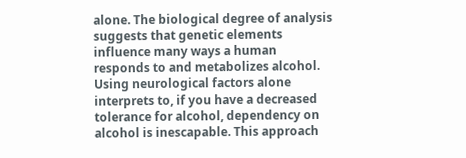alone. The biological degree of analysis suggests that genetic elements influence many ways a human responds to and metabolizes alcohol. Using neurological factors alone interprets to, if you have a decreased tolerance for alcohol, dependency on alcohol is inescapable. This approach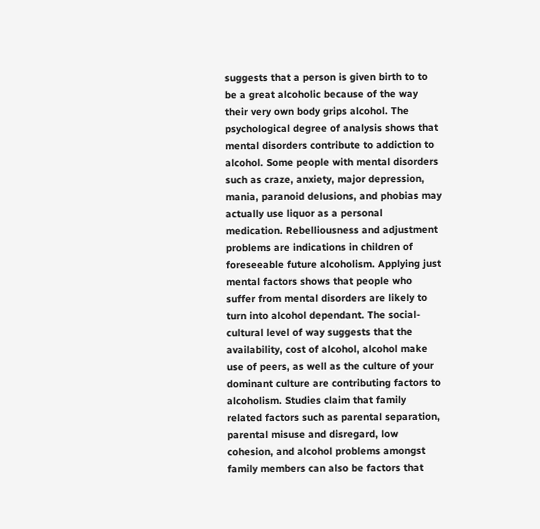suggests that a person is given birth to to be a great alcoholic because of the way their very own body grips alcohol. The psychological degree of analysis shows that mental disorders contribute to addiction to alcohol. Some people with mental disorders such as craze, anxiety, major depression, mania, paranoid delusions, and phobias may actually use liquor as a personal medication. Rebelliousness and adjustment problems are indications in children of foreseeable future alcoholism. Applying just mental factors shows that people who suffer from mental disorders are likely to turn into alcohol dependant. The social-cultural level of way suggests that the availability, cost of alcohol, alcohol make use of peers, as well as the culture of your dominant culture are contributing factors to alcoholism. Studies claim that family related factors such as parental separation, parental misuse and disregard, low cohesion, and alcohol problems amongst family members can also be factors that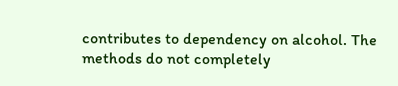contributes to dependency on alcohol. The methods do not completely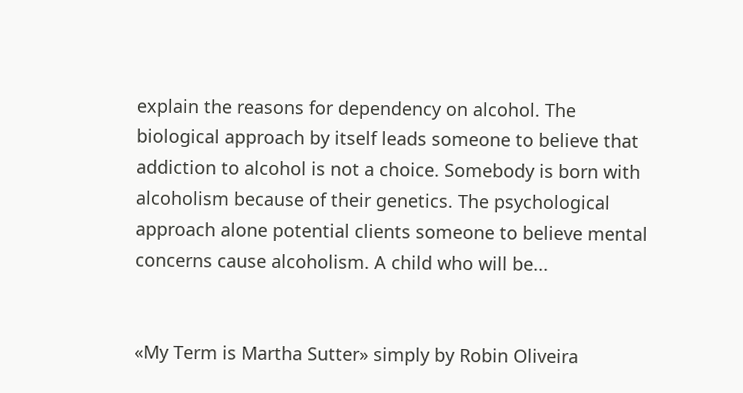explain the reasons for dependency on alcohol. The biological approach by itself leads someone to believe that addiction to alcohol is not a choice. Somebody is born with alcoholism because of their genetics. The psychological approach alone potential clients someone to believe mental concerns cause alcoholism. A child who will be...


«My Term is Martha Sutter» simply by Robin Oliveira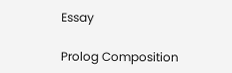Essay

Prolog Composition